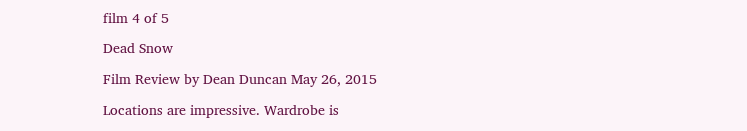film 4 of 5

Dead Snow

Film Review by Dean Duncan May 26, 2015

Locations are impressive. Wardrobe is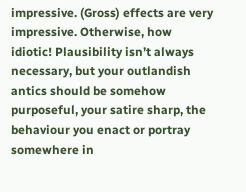impressive. (Gross) effects are very impressive. Otherwise, how idiotic! Plausibility isn’t always necessary, but your outlandish antics should be somehow purposeful, your satire sharp, the behaviour you enact or portray somewhere in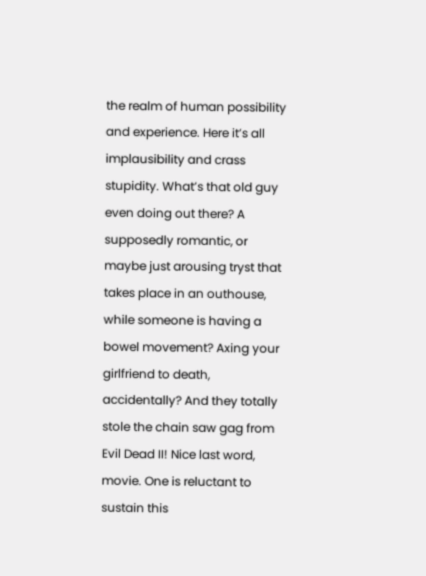the realm of human possibility and experience. Here it’s all implausibility and crass stupidity. What’s that old guy even doing out there? A supposedly romantic, or maybe just arousing tryst that takes place in an outhouse, while someone is having a bowel movement? Axing your girlfriend to death, accidentally? And they totally stole the chain saw gag from Evil Dead II! Nice last word, movie. One is reluctant to sustain this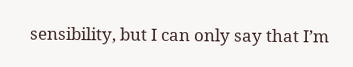sensibility, but I can only say that I’m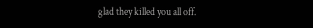glad they killed you all off.